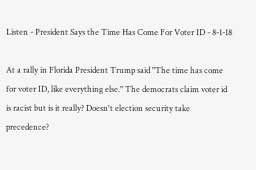Listen - President Says the Time Has Come For Voter ID - 8-1-18

At a rally in Florida President Trump said "The time has come for voter ID, like everything else." The democrats claim voter id is racist but is it really? Doesn't election security take precedence?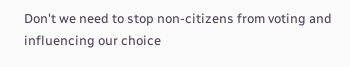Don't we need to stop non-citizens from voting and influencing our choice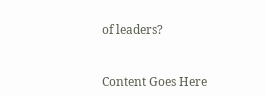of leaders?



Content Goes Here